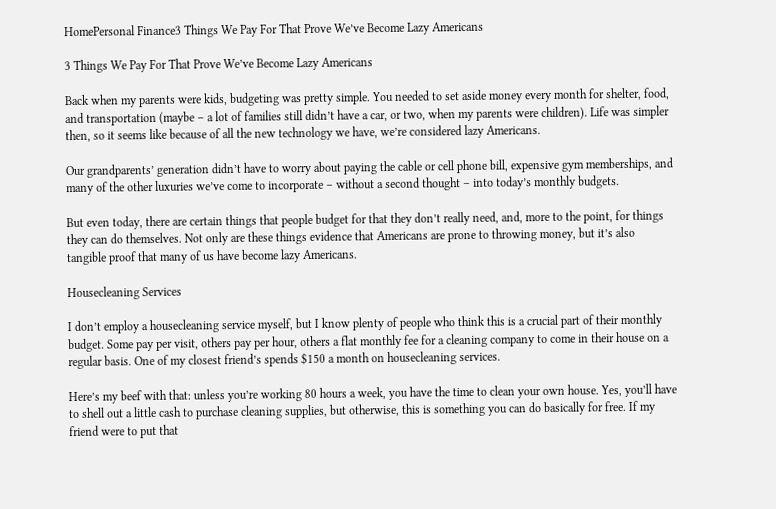HomePersonal Finance3 Things We Pay For That Prove We’ve Become Lazy Americans

3 Things We Pay For That Prove We’ve Become Lazy Americans

Back when my parents were kids, budgeting was pretty simple. You needed to set aside money every month for shelter, food, and transportation (maybe – a lot of families still didn’t have a car, or two, when my parents were children). Life was simpler then, so it seems like because of all the new technology we have, we’re considered lazy Americans.

Our grandparents’ generation didn’t have to worry about paying the cable or cell phone bill, expensive gym memberships, and many of the other luxuries we’ve come to incorporate – without a second thought – into today’s monthly budgets.

But even today, there are certain things that people budget for that they don’t really need, and, more to the point, for things they can do themselves. Not only are these things evidence that Americans are prone to throwing money, but it’s also tangible proof that many of us have become lazy Americans.

Housecleaning Services

I don’t employ a housecleaning service myself, but I know plenty of people who think this is a crucial part of their monthly budget. Some pay per visit, others pay per hour, others a flat monthly fee for a cleaning company to come in their house on a regular basis. One of my closest friend’s spends $150 a month on housecleaning services.

Here’s my beef with that: unless you’re working 80 hours a week, you have the time to clean your own house. Yes, you’ll have to shell out a little cash to purchase cleaning supplies, but otherwise, this is something you can do basically for free. If my friend were to put that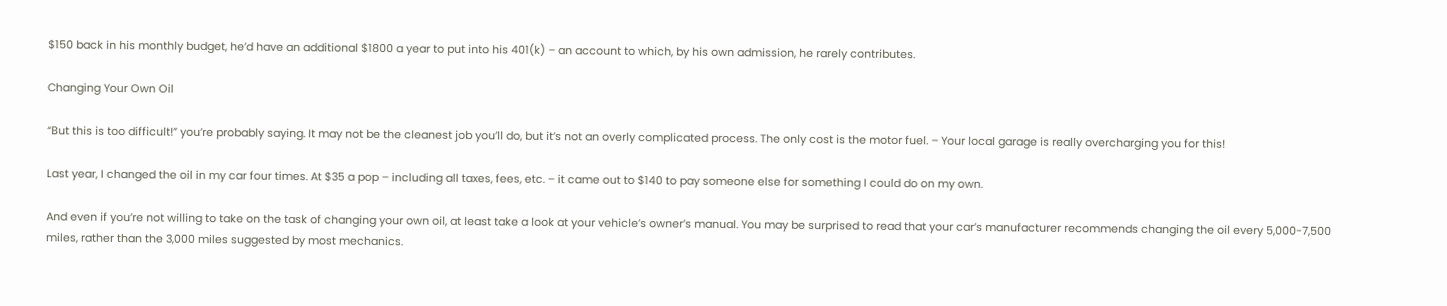$150 back in his monthly budget, he’d have an additional $1800 a year to put into his 401(k) – an account to which, by his own admission, he rarely contributes.

Changing Your Own Oil

“But this is too difficult!” you’re probably saying. It may not be the cleanest job you’ll do, but it’s not an overly complicated process. The only cost is the motor fuel. – Your local garage is really overcharging you for this!

Last year, I changed the oil in my car four times. At $35 a pop – including all taxes, fees, etc. – it came out to $140 to pay someone else for something I could do on my own.

And even if you’re not willing to take on the task of changing your own oil, at least take a look at your vehicle’s owner’s manual. You may be surprised to read that your car’s manufacturer recommends changing the oil every 5,000-7,500 miles, rather than the 3,000 miles suggested by most mechanics.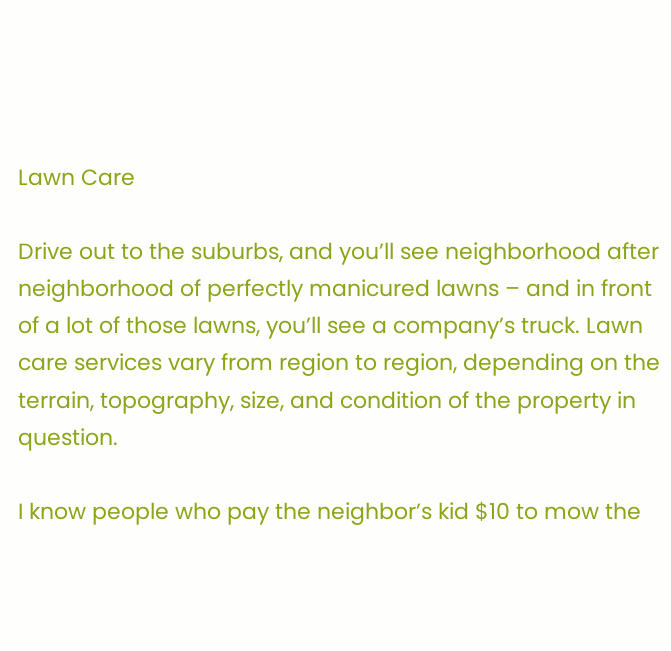Lawn Care

Drive out to the suburbs, and you’ll see neighborhood after neighborhood of perfectly manicured lawns – and in front of a lot of those lawns, you’ll see a company’s truck. Lawn care services vary from region to region, depending on the terrain, topography, size, and condition of the property in question.

I know people who pay the neighbor’s kid $10 to mow the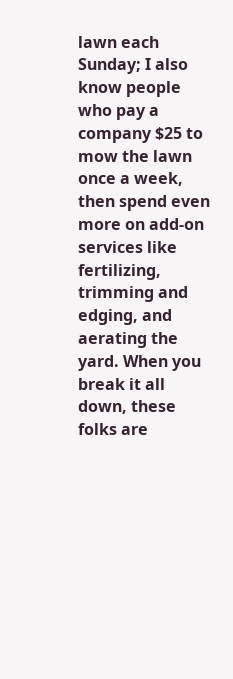lawn each Sunday; I also know people who pay a company $25 to mow the lawn once a week, then spend even more on add-on services like fertilizing, trimming and edging, and aerating the yard. When you break it all down, these folks are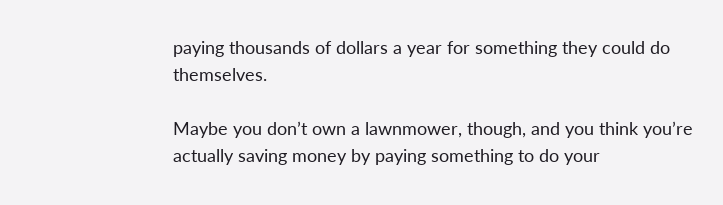paying thousands of dollars a year for something they could do themselves.

Maybe you don’t own a lawnmower, though, and you think you’re actually saving money by paying something to do your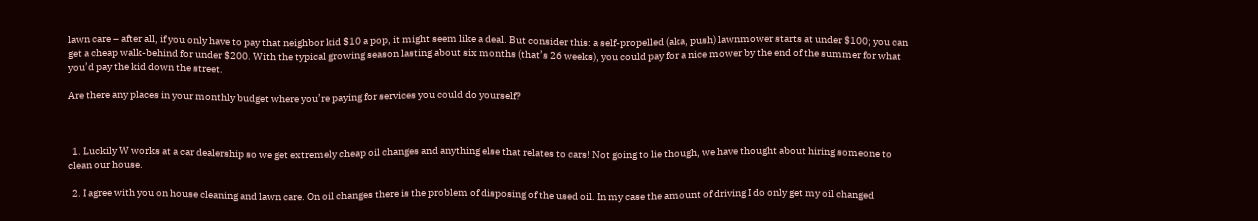lawn care – after all, if you only have to pay that neighbor kid $10 a pop, it might seem like a deal. But consider this: a self-propelled (aka, push) lawnmower starts at under $100; you can get a cheap walk-behind for under $200. With the typical growing season lasting about six months (that’s 26 weeks), you could pay for a nice mower by the end of the summer for what you’d pay the kid down the street.

Are there any places in your monthly budget where you’re paying for services you could do yourself?



  1. Luckily W works at a car dealership so we get extremely cheap oil changes and anything else that relates to cars! Not going to lie though, we have thought about hiring someone to clean our house.

  2. I agree with you on house cleaning and lawn care. On oil changes there is the problem of disposing of the used oil. In my case the amount of driving I do only get my oil changed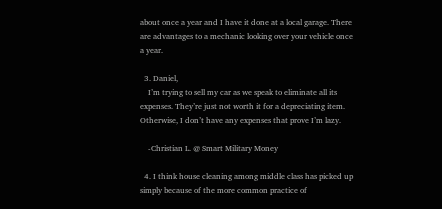about once a year and I have it done at a local garage. There are advantages to a mechanic looking over your vehicle once a year.

  3. Daniel,
    I’m trying to sell my car as we speak to eliminate all its expenses. They’re just not worth it for a depreciating item. Otherwise, I don’t have any expenses that prove I’m lazy.

    -Christian L. @ Smart Military Money

  4. I think house cleaning among middle class has picked up simply because of the more common practice of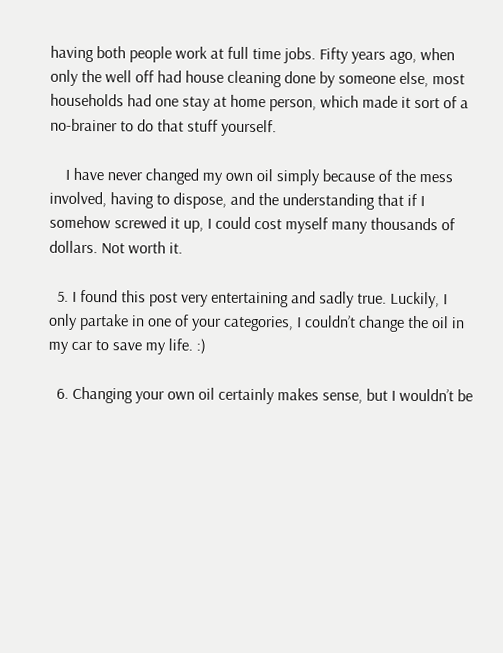having both people work at full time jobs. Fifty years ago, when only the well off had house cleaning done by someone else, most households had one stay at home person, which made it sort of a no-brainer to do that stuff yourself.

    I have never changed my own oil simply because of the mess involved, having to dispose, and the understanding that if I somehow screwed it up, I could cost myself many thousands of dollars. Not worth it.

  5. I found this post very entertaining and sadly true. Luckily, I only partake in one of your categories, I couldn’t change the oil in my car to save my life. :)

  6. Changing your own oil certainly makes sense, but I wouldn’t be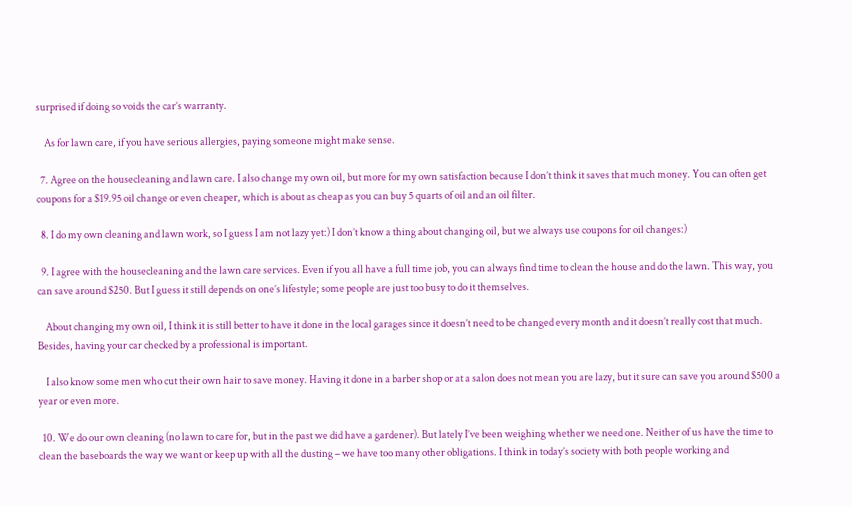surprised if doing so voids the car’s warranty.

    As for lawn care, if you have serious allergies, paying someone might make sense.

  7. Agree on the housecleaning and lawn care. I also change my own oil, but more for my own satisfaction because I don’t think it saves that much money. You can often get coupons for a $19.95 oil change or even cheaper, which is about as cheap as you can buy 5 quarts of oil and an oil filter.

  8. I do my own cleaning and lawn work, so I guess I am not lazy yet:) I don’t know a thing about changing oil, but we always use coupons for oil changes:)

  9. I agree with the housecleaning and the lawn care services. Even if you all have a full time job, you can always find time to clean the house and do the lawn. This way, you can save around $250. But I guess it still depends on one’s lifestyle; some people are just too busy to do it themselves.

    About changing my own oil, I think it is still better to have it done in the local garages since it doesn’t need to be changed every month and it doesn’t really cost that much. Besides, having your car checked by a professional is important.

    I also know some men who cut their own hair to save money. Having it done in a barber shop or at a salon does not mean you are lazy, but it sure can save you around $500 a year or even more.

  10. We do our own cleaning (no lawn to care for, but in the past we did have a gardener). But lately I’ve been weighing whether we need one. Neither of us have the time to clean the baseboards the way we want or keep up with all the dusting – we have too many other obligations. I think in today’s society with both people working and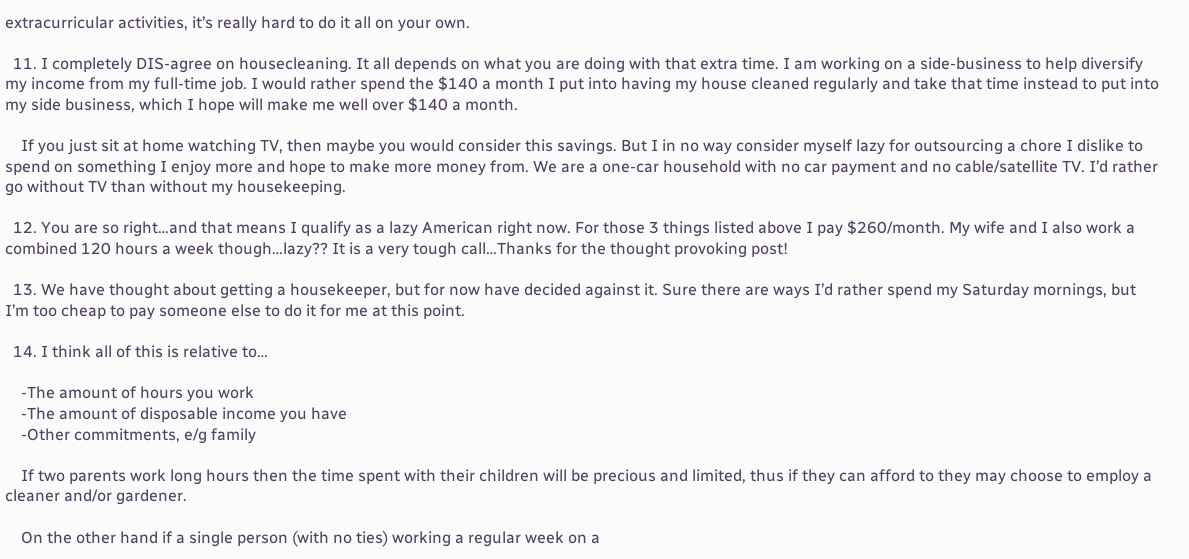extracurricular activities, it’s really hard to do it all on your own.

  11. I completely DIS-agree on housecleaning. It all depends on what you are doing with that extra time. I am working on a side-business to help diversify my income from my full-time job. I would rather spend the $140 a month I put into having my house cleaned regularly and take that time instead to put into my side business, which I hope will make me well over $140 a month.

    If you just sit at home watching TV, then maybe you would consider this savings. But I in no way consider myself lazy for outsourcing a chore I dislike to spend on something I enjoy more and hope to make more money from. We are a one-car household with no car payment and no cable/satellite TV. I’d rather go without TV than without my housekeeping.

  12. You are so right…and that means I qualify as a lazy American right now. For those 3 things listed above I pay $260/month. My wife and I also work a combined 120 hours a week though…lazy?? It is a very tough call…Thanks for the thought provoking post!

  13. We have thought about getting a housekeeper, but for now have decided against it. Sure there are ways I’d rather spend my Saturday mornings, but I’m too cheap to pay someone else to do it for me at this point.

  14. I think all of this is relative to…

    -The amount of hours you work
    -The amount of disposable income you have
    -Other commitments, e/g family

    If two parents work long hours then the time spent with their children will be precious and limited, thus if they can afford to they may choose to employ a cleaner and/or gardener.

    On the other hand if a single person (with no ties) working a regular week on a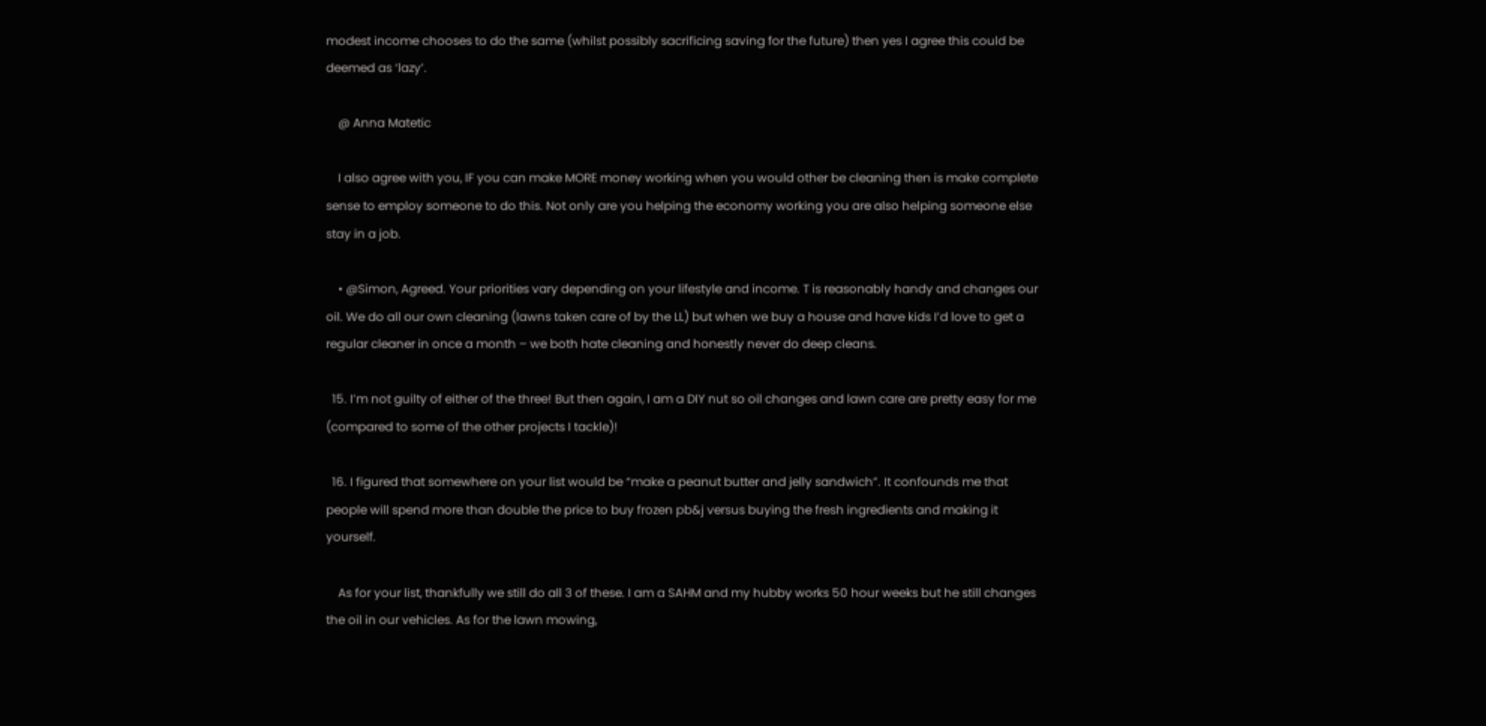modest income chooses to do the same (whilst possibly sacrificing saving for the future) then yes I agree this could be deemed as ‘lazy’.

    @ Anna Matetic

    I also agree with you, IF you can make MORE money working when you would other be cleaning then is make complete sense to employ someone to do this. Not only are you helping the economy working you are also helping someone else stay in a job.

    • @Simon, Agreed. Your priorities vary depending on your lifestyle and income. T is reasonably handy and changes our oil. We do all our own cleaning (lawns taken care of by the LL) but when we buy a house and have kids I’d love to get a regular cleaner in once a month – we both hate cleaning and honestly never do deep cleans.

  15. I’m not guilty of either of the three! But then again, I am a DIY nut so oil changes and lawn care are pretty easy for me (compared to some of the other projects I tackle)!

  16. I figured that somewhere on your list would be “make a peanut butter and jelly sandwich”. It confounds me that people will spend more than double the price to buy frozen pb&j versus buying the fresh ingredients and making it yourself.

    As for your list, thankfully we still do all 3 of these. I am a SAHM and my hubby works 50 hour weeks but he still changes the oil in our vehicles. As for the lawn mowing,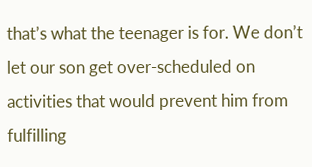that’s what the teenager is for. We don’t let our son get over-scheduled on activities that would prevent him from fulfilling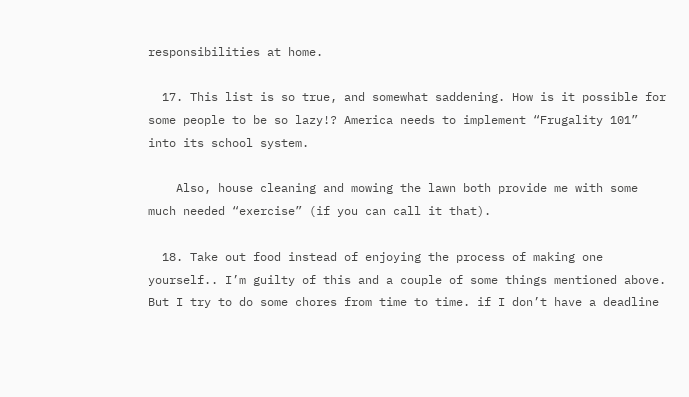responsibilities at home.

  17. This list is so true, and somewhat saddening. How is it possible for some people to be so lazy!? America needs to implement “Frugality 101” into its school system.

    Also, house cleaning and mowing the lawn both provide me with some much needed “exercise” (if you can call it that).

  18. Take out food instead of enjoying the process of making one yourself.. I’m guilty of this and a couple of some things mentioned above. But I try to do some chores from time to time. if I don’t have a deadline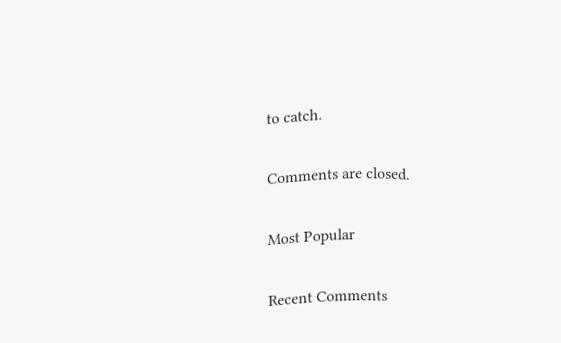to catch.

Comments are closed.

Most Popular

Recent Comments